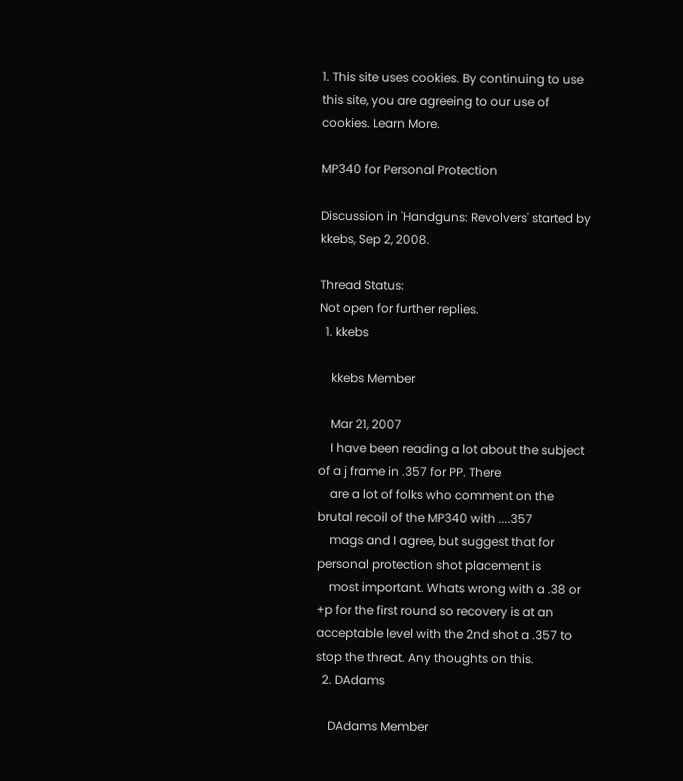1. This site uses cookies. By continuing to use this site, you are agreeing to our use of cookies. Learn More.

MP340 for Personal Protection

Discussion in 'Handguns: Revolvers' started by kkebs, Sep 2, 2008.

Thread Status:
Not open for further replies.
  1. kkebs

    kkebs Member

    Mar 21, 2007
    I have been reading a lot about the subject of a j frame in .357 for PP. There
    are a lot of folks who comment on the brutal recoil of the MP340 with ....357
    mags and I agree, but suggest that for personal protection shot placement is
    most important. Whats wrong with a .38 or +p for the first round so recovery is at an acceptable level with the 2nd shot a .357 to stop the threat. Any thoughts on this.
  2. DAdams

    DAdams Member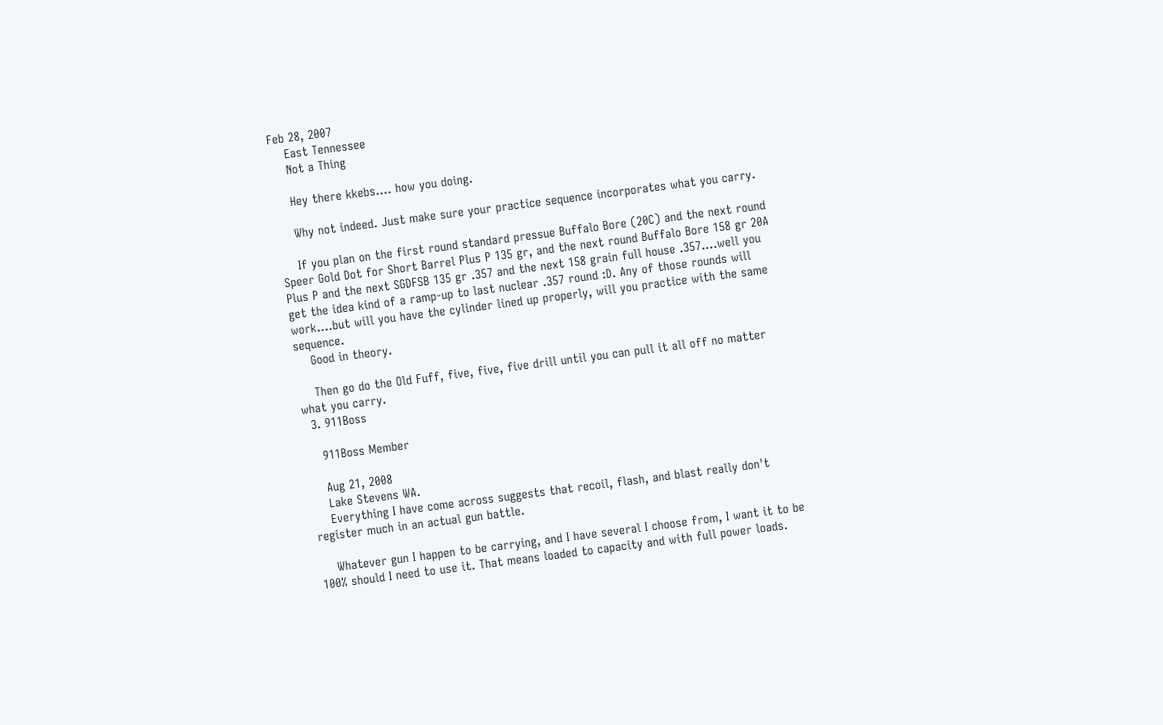Feb 28, 2007
    East Tennessee
    Not a Thing

    Hey there kkebs.... how you doing.

    Why not indeed. Just make sure your practice sequence incorporates what you carry.

    If you plan on the first round standard pressue Buffalo Bore (20C) and the next round Speer Gold Dot for Short Barrel Plus P 135 gr, and the next round Buffalo Bore 158 gr 20A Plus P and the next SGDFSB 135 gr .357 and the next 158 grain full house .357....well you get the idea kind of a ramp-up to last nuclear .357 round :D. Any of those rounds will work....but will you have the cylinder lined up properly, will you practice with the same sequence.
    Good in theory.

    Then go do the Old Fuff, five, five, five drill until you can pull it all off no matter what you carry.
  3. 911Boss

    911Boss Member

    Aug 21, 2008
    Lake Stevens WA.
    Everything I have come across suggests that recoil, flash, and blast really don't register much in an actual gun battle.

    Whatever gun I happen to be carrying, and I have several I choose from, I want it to be 100% should I need to use it. That means loaded to capacity and with full power loads.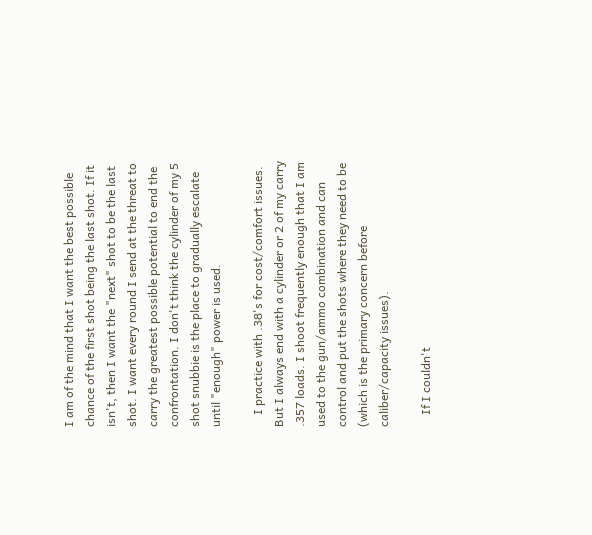I am of the mind that I want the best possible chance of the first shot being the last shot. If it isn't, then I want the "next" shot to be the last shot. I want every round I send at the threat to carry the greatest possible potential to end the confrontation. I don't think the cylinder of my 5 shot snubbie is the place to gradually escalate until "enough" power is used.

    I practice with .38's for cost/comfort issues. But I always end with a cylinder or 2 of my carry .357 loads. I shoot frequently enough that I am used to the gun/ammo combination and can control and put the shots where they need to be (which is the primary concern before caliber/capacity issues).

    If I couldn't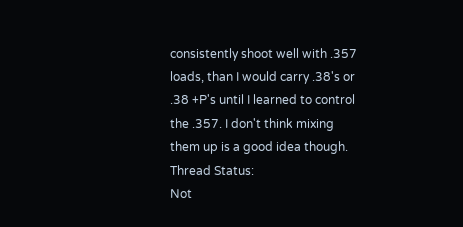consistently shoot well with .357 loads, than I would carry .38's or .38 +P's until I learned to control the .357. I don't think mixing them up is a good idea though.
Thread Status:
Not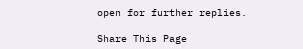open for further replies.

Share This Page